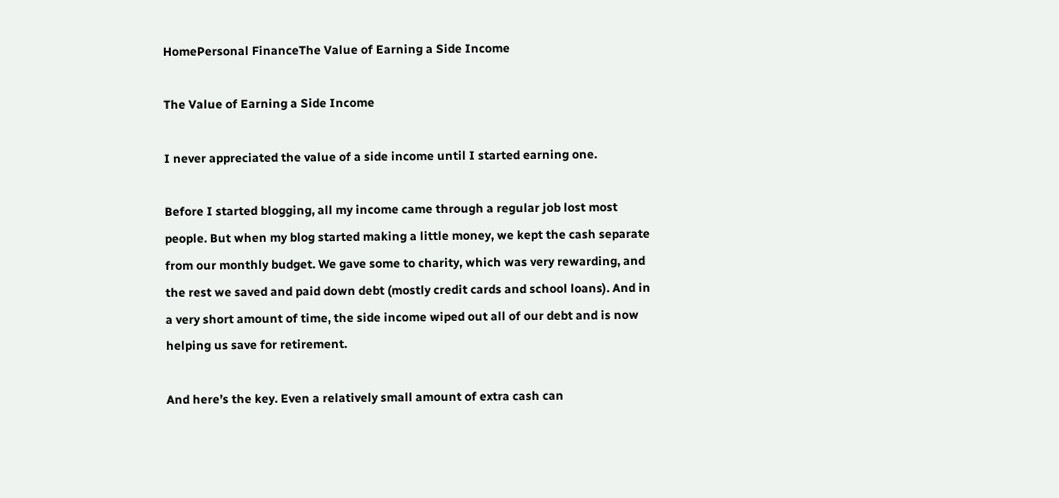HomePersonal FinanceThe Value of Earning a Side Income

The Value of Earning a Side Income

I never appreciated the value of a side income until I started earning one.

Before I started blogging, all my income came through a regular job lost most people. But when my blog started making a little money, we kept the cash separate from our monthly budget. We gave some to charity, which was very rewarding, and the rest we saved and paid down debt (mostly credit cards and school loans). And in a very short amount of time, the side income wiped out all of our debt and is now helping us save for retirement.

And here’s the key. Even a relatively small amount of extra cash can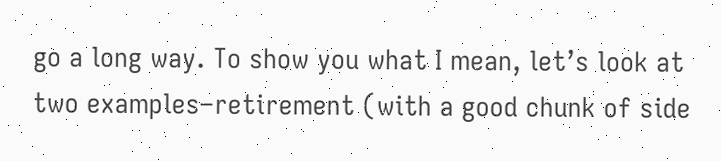go a long way. To show you what I mean, let’s look at two examples–retirement (with a good chunk of side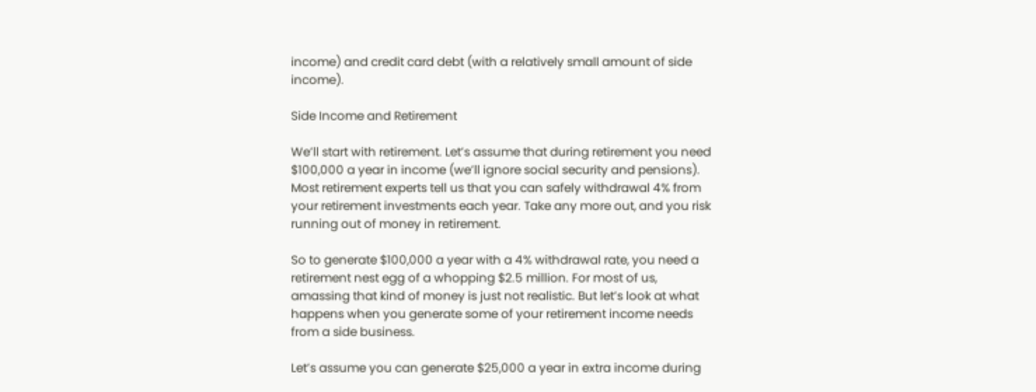income) and credit card debt (with a relatively small amount of side income).

Side Income and Retirement

We’ll start with retirement. Let’s assume that during retirement you need $100,000 a year in income (we’ll ignore social security and pensions). Most retirement experts tell us that you can safely withdrawal 4% from your retirement investments each year. Take any more out, and you risk running out of money in retirement.

So to generate $100,000 a year with a 4% withdrawal rate, you need a retirement nest egg of a whopping $2.5 million. For most of us, amassing that kind of money is just not realistic. But let’s look at what happens when you generate some of your retirement income needs from a side business.

Let’s assume you can generate $25,000 a year in extra income during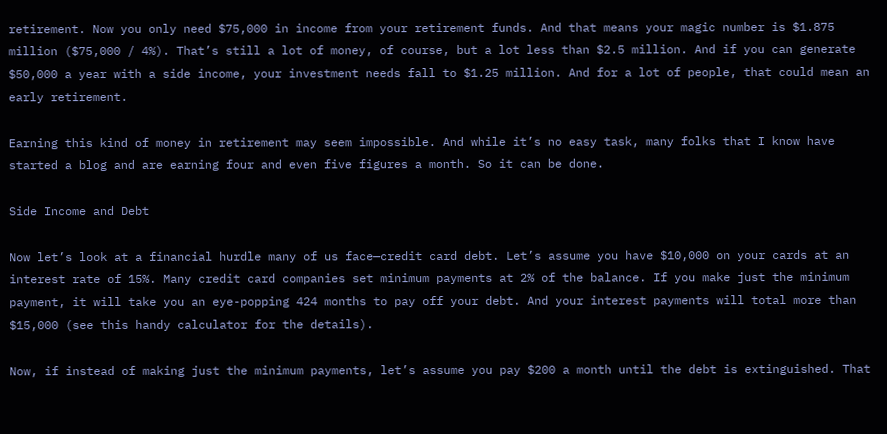retirement. Now you only need $75,000 in income from your retirement funds. And that means your magic number is $1.875 million ($75,000 / 4%). That’s still a lot of money, of course, but a lot less than $2.5 million. And if you can generate $50,000 a year with a side income, your investment needs fall to $1.25 million. And for a lot of people, that could mean an early retirement.

Earning this kind of money in retirement may seem impossible. And while it’s no easy task, many folks that I know have started a blog and are earning four and even five figures a month. So it can be done.

Side Income and Debt

Now let’s look at a financial hurdle many of us face—credit card debt. Let’s assume you have $10,000 on your cards at an interest rate of 15%. Many credit card companies set minimum payments at 2% of the balance. If you make just the minimum payment, it will take you an eye-popping 424 months to pay off your debt. And your interest payments will total more than $15,000 (see this handy calculator for the details).

Now, if instead of making just the minimum payments, let’s assume you pay $200 a month until the debt is extinguished. That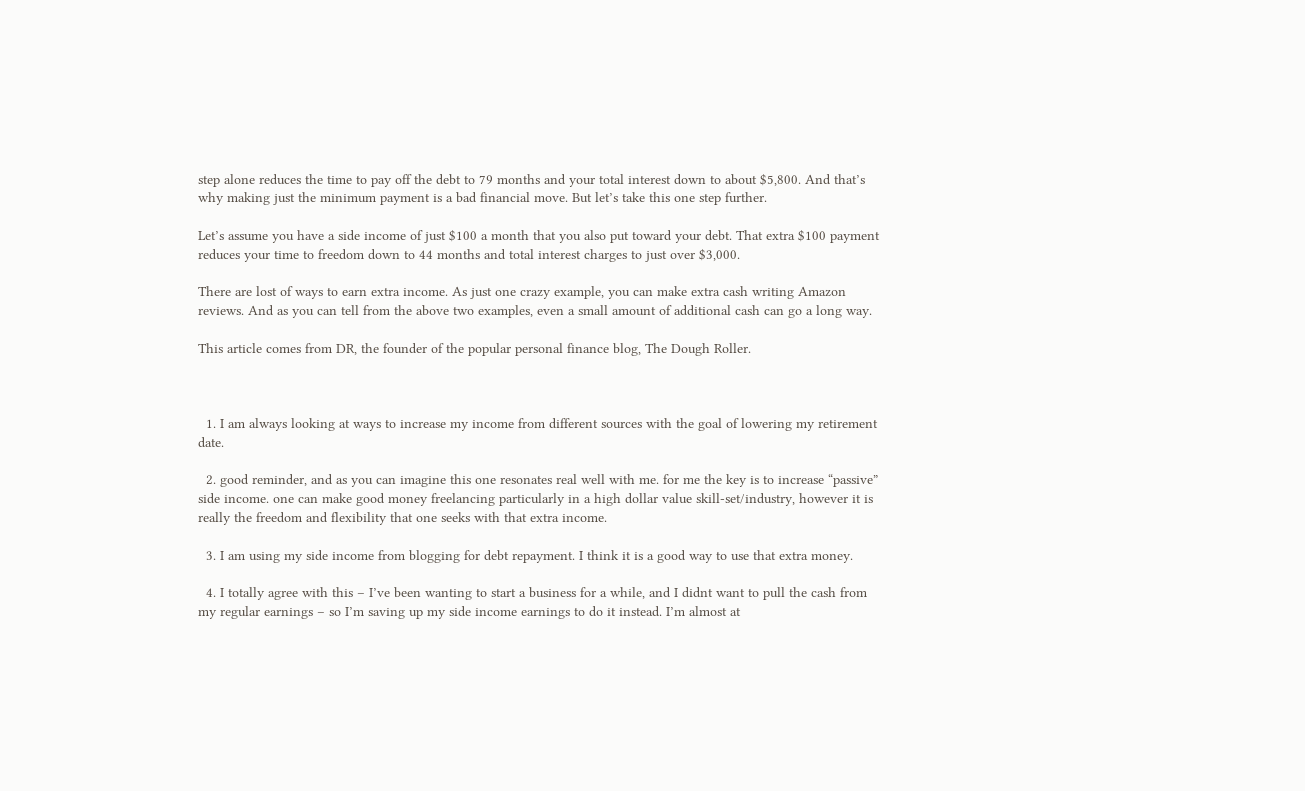step alone reduces the time to pay off the debt to 79 months and your total interest down to about $5,800. And that’s why making just the minimum payment is a bad financial move. But let’s take this one step further.

Let’s assume you have a side income of just $100 a month that you also put toward your debt. That extra $100 payment reduces your time to freedom down to 44 months and total interest charges to just over $3,000.

There are lost of ways to earn extra income. As just one crazy example, you can make extra cash writing Amazon reviews. And as you can tell from the above two examples, even a small amount of additional cash can go a long way.

This article comes from DR, the founder of the popular personal finance blog, The Dough Roller.



  1. I am always looking at ways to increase my income from different sources with the goal of lowering my retirement date.

  2. good reminder, and as you can imagine this one resonates real well with me. for me the key is to increase “passive” side income. one can make good money freelancing particularly in a high dollar value skill-set/industry, however it is really the freedom and flexibility that one seeks with that extra income.

  3. I am using my side income from blogging for debt repayment. I think it is a good way to use that extra money.

  4. I totally agree with this – I’ve been wanting to start a business for a while, and I didnt want to pull the cash from my regular earnings – so I’m saving up my side income earnings to do it instead. I’m almost at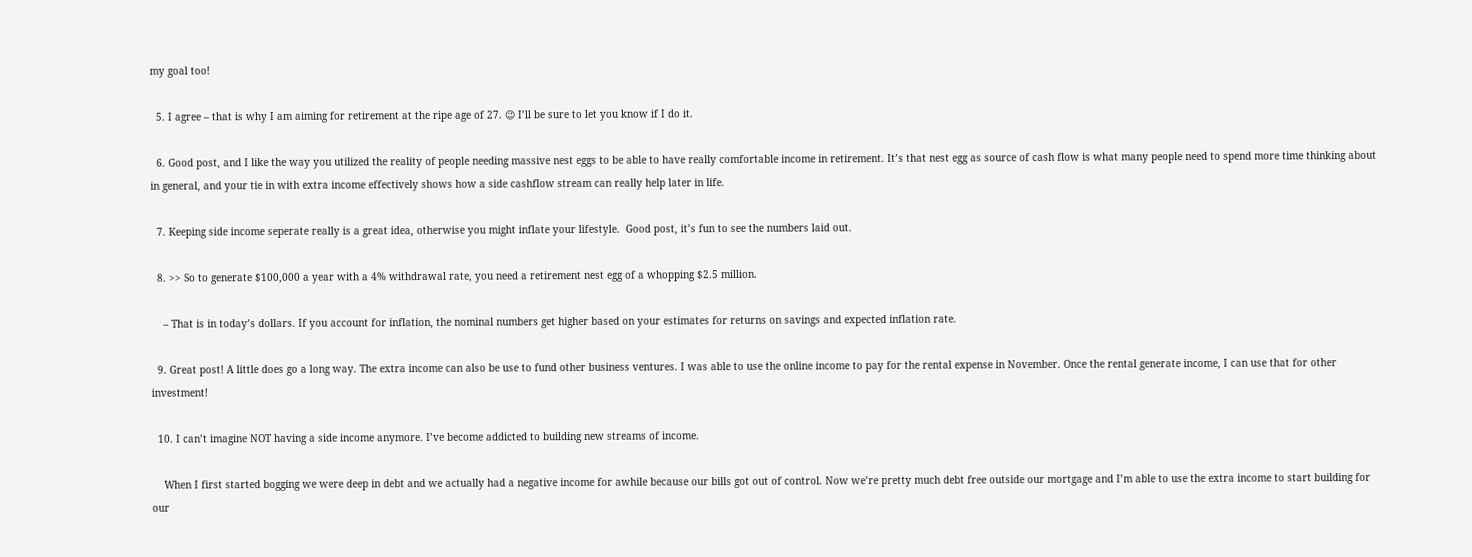my goal too!

  5. I agree – that is why I am aiming for retirement at the ripe age of 27. 😉 I’ll be sure to let you know if I do it.

  6. Good post, and I like the way you utilized the reality of people needing massive nest eggs to be able to have really comfortable income in retirement. It’s that nest egg as source of cash flow is what many people need to spend more time thinking about in general, and your tie in with extra income effectively shows how a side cashflow stream can really help later in life.

  7. Keeping side income seperate really is a great idea, otherwise you might inflate your lifestyle.  Good post, it’s fun to see the numbers laid out.

  8. >> So to generate $100,000 a year with a 4% withdrawal rate, you need a retirement nest egg of a whopping $2.5 million.

    – That is in today’s dollars. If you account for inflation, the nominal numbers get higher based on your estimates for returns on savings and expected inflation rate.

  9. Great post! A little does go a long way. The extra income can also be use to fund other business ventures. I was able to use the online income to pay for the rental expense in November. Once the rental generate income, I can use that for other investment!

  10. I can’t imagine NOT having a side income anymore. I’ve become addicted to building new streams of income.

    When I first started bogging we were deep in debt and we actually had a negative income for awhile because our bills got out of control. Now we’re pretty much debt free outside our mortgage and I’m able to use the extra income to start building for our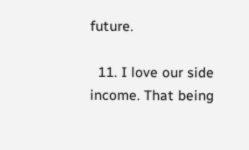future.

  11. I love our side income. That being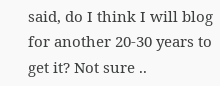said, do I think I will blog for another 20-30 years to get it? Not sure ..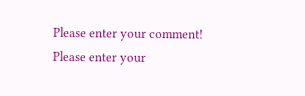Please enter your comment!
Please enter your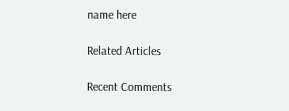name here

Related Articles

Recent Comments